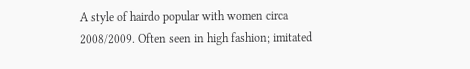A style of hairdo popular with women circa 2008/2009. Often seen in high fashion; imitated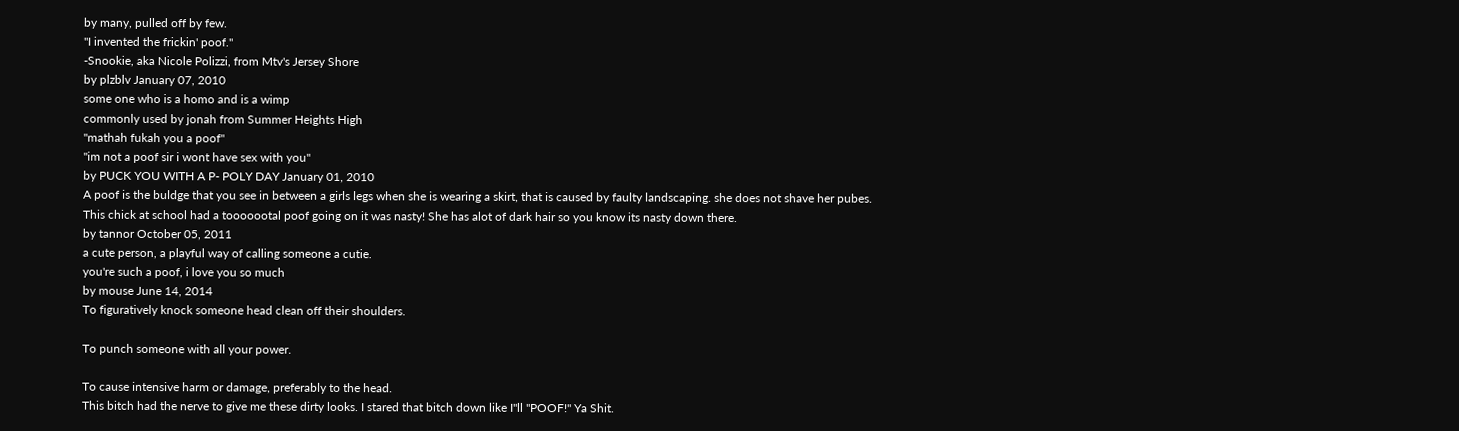by many, pulled off by few.
"I invented the frickin' poof."
-Snookie, aka Nicole Polizzi, from Mtv's Jersey Shore
by plzblv January 07, 2010
some one who is a homo and is a wimp
commonly used by jonah from Summer Heights High
"mathah fukah you a poof"
"im not a poof sir i wont have sex with you"
by PUCK YOU WITH A P- POLY DAY January 01, 2010
A poof is the buldge that you see in between a girls legs when she is wearing a skirt, that is caused by faulty landscaping. she does not shave her pubes.
This chick at school had a tooooootal poof going on it was nasty! She has alot of dark hair so you know its nasty down there.
by tannor October 05, 2011
a cute person, a playful way of calling someone a cutie.
you're such a poof, i love you so much
by mouse June 14, 2014
To figuratively knock someone head clean off their shoulders.

To punch someone with all your power.

To cause intensive harm or damage, preferably to the head.
This bitch had the nerve to give me these dirty looks. I stared that bitch down like I"ll "POOF!" Ya Shit.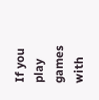If you play games with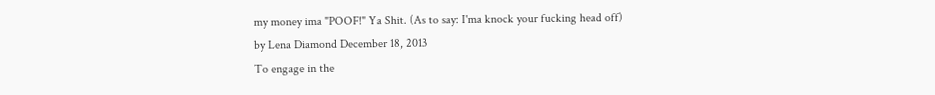my money ima "POOF!" Ya Shit. (As to say: I'ma knock your fucking head off)
by Lena Diamond December 18, 2013
To engage in the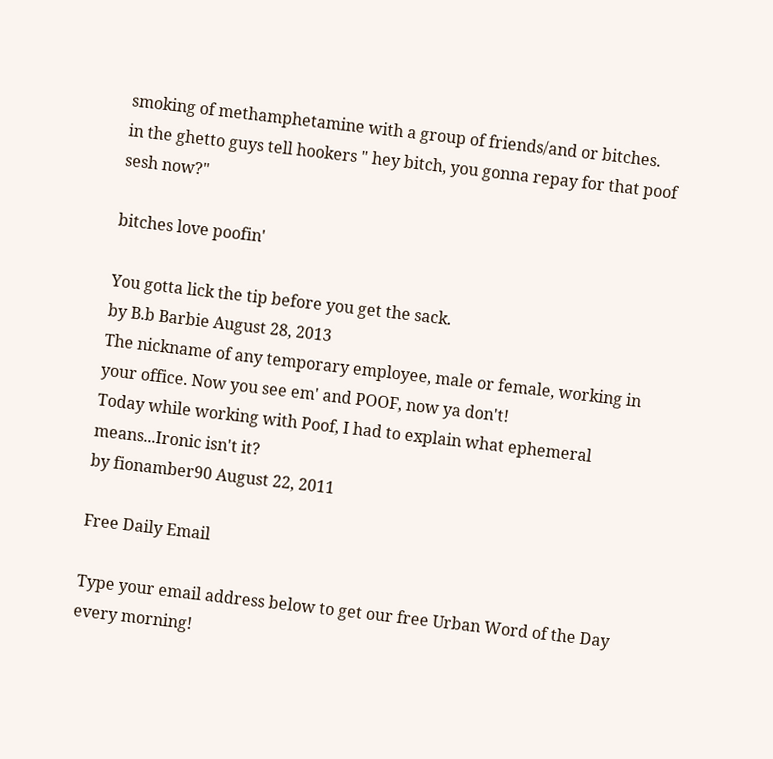smoking of methamphetamine with a group of friends/and or bitches.
in the ghetto guys tell hookers " hey bitch, you gonna repay for that poof sesh now?"

bitches love poofin'

You gotta lick the tip before you get the sack.
by B.b Barbie August 28, 2013
The nickname of any temporary employee, male or female, working in your office. Now you see em' and POOF, now ya don't!
Today while working with Poof, I had to explain what ephemeral means...Ironic isn't it?
by fionamber90 August 22, 2011

Free Daily Email

Type your email address below to get our free Urban Word of the Day every morning!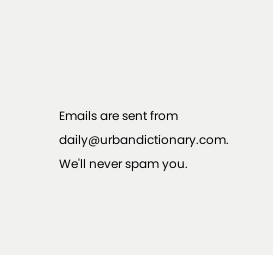Emails are sent from daily@urbandictionary.com. We'll never spam you.